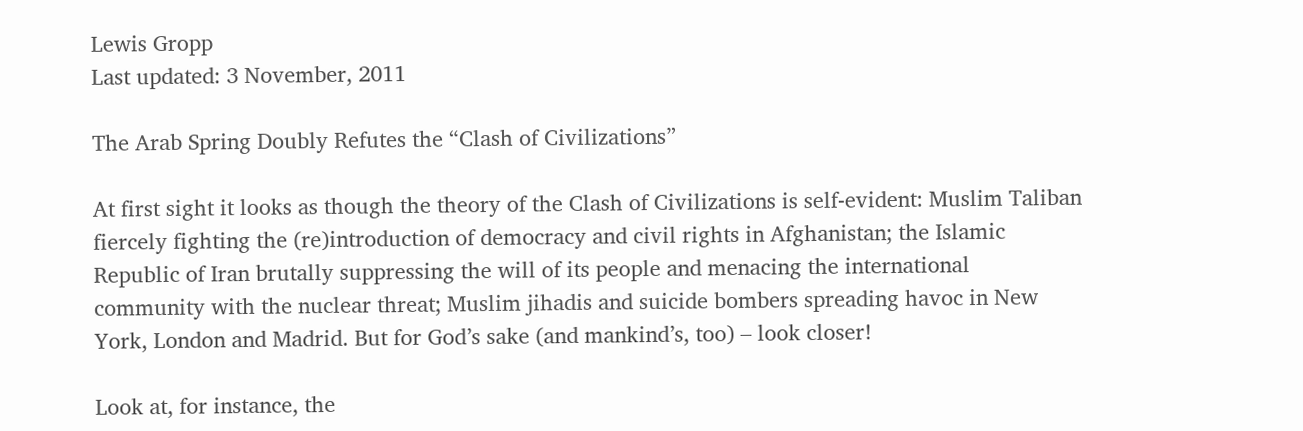Lewis Gropp
Last updated: 3 November, 2011

The Arab Spring Doubly Refutes the “Clash of Civilizations”

At first sight it looks as though the theory of the Clash of Civilizations is self-evident: Muslim Taliban fiercely fighting the (re)introduction of democracy and civil rights in Afghanistan; the Islamic Republic of Iran brutally suppressing the will of its people and menacing the international community with the nuclear threat; Muslim jihadis and suicide bombers spreading havoc in New York, London and Madrid. But for God’s sake (and mankind’s, too) – look closer!

Look at, for instance, the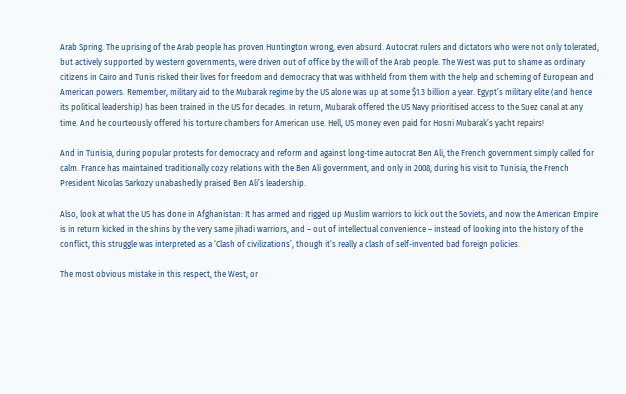Arab Spring. The uprising of the Arab people has proven Huntington wrong, even absurd. Autocrat rulers and dictators who were not only tolerated, but actively supported by western governments, were driven out of office by the will of the Arab people. The West was put to shame as ordinary citizens in Cairo and Tunis risked their lives for freedom and democracy that was withheld from them with the help and scheming of European and American powers. Remember, military aid to the Mubarak regime by the US alone was up at some $1.3 billion a year. Egypt’s military elite (and hence its political leadership) has been trained in the US for decades. In return, Mubarak offered the US Navy prioritised access to the Suez canal at any time. And he courteously offered his torture chambers for American use. Hell, US money even paid for Hosni Mubarak’s yacht repairs!

And in Tunisia, during popular protests for democracy and reform and against long-time autocrat Ben Ali, the French government simply called for calm. France has maintained traditionally cozy relations with the Ben Ali government, and only in 2008, during his visit to Tunisia, the French President Nicolas Sarkozy unabashedly praised Ben Ali’s leadership.

Also, look at what the US has done in Afghanistan: It has armed and rigged up Muslim warriors to kick out the Soviets, and now the American Empire is in return kicked in the shins by the very same jihadi warriors, and – out of intellectual convenience – instead of looking into the history of the conflict, this struggle was interpreted as a ‘Clash of civilizations’, though it’s really a clash of self-invented bad foreign policies.

The most obvious mistake in this respect, the West, or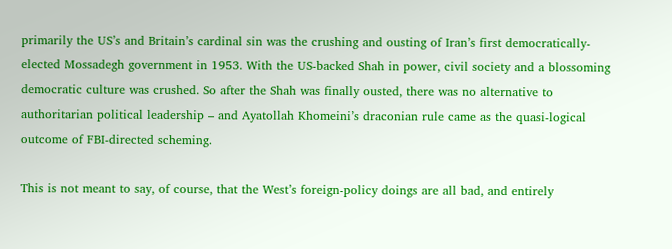primarily the US’s and Britain’s cardinal sin was the crushing and ousting of Iran’s first democratically-elected Mossadegh government in 1953. With the US-backed Shah in power, civil society and a blossoming democratic culture was crushed. So after the Shah was finally ousted, there was no alternative to authoritarian political leadership – and Ayatollah Khomeini’s draconian rule came as the quasi-logical outcome of FBI-directed scheming.

This is not meant to say, of course, that the West’s foreign-policy doings are all bad, and entirely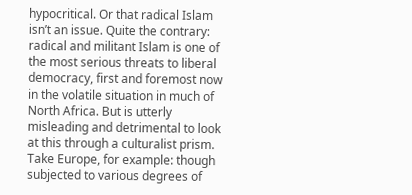hypocritical. Or that radical Islam isn’t an issue. Quite the contrary: radical and militant Islam is one of the most serious threats to liberal democracy, first and foremost now in the volatile situation in much of North Africa. But is utterly misleading and detrimental to look at this through a culturalist prism. Take Europe, for example: though subjected to various degrees of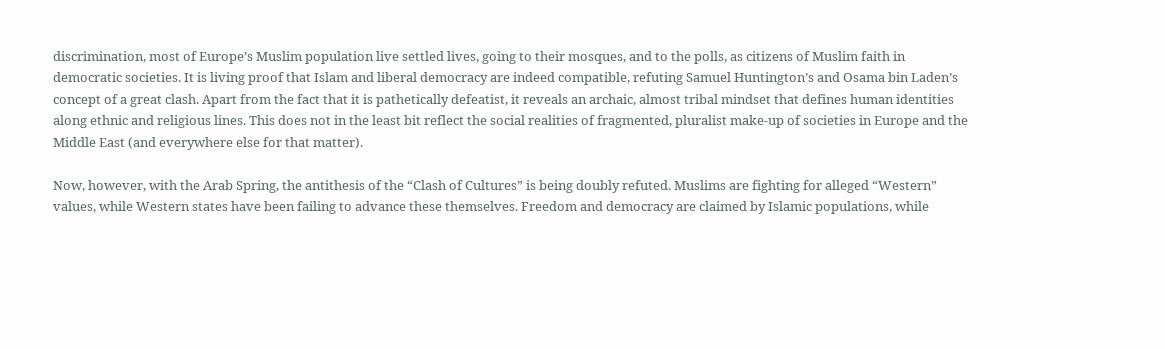discrimination, most of Europe’s Muslim population live settled lives, going to their mosques, and to the polls, as citizens of Muslim faith in democratic societies. It is living proof that Islam and liberal democracy are indeed compatible, refuting Samuel Huntington’s and Osama bin Laden’s concept of a great clash. Apart from the fact that it is pathetically defeatist, it reveals an archaic, almost tribal mindset that defines human identities along ethnic and religious lines. This does not in the least bit reflect the social realities of fragmented, pluralist make-up of societies in Europe and the Middle East (and everywhere else for that matter).

Now, however, with the Arab Spring, the antithesis of the “Clash of Cultures” is being doubly refuted. Muslims are fighting for alleged “Western” values, while Western states have been failing to advance these themselves. Freedom and democracy are claimed by Islamic populations, while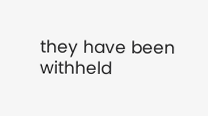they have been withheld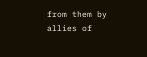from them by allies of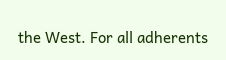the West. For all adherents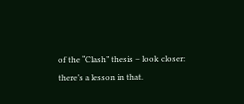of the “Clash” thesis – look closer: there’s a lesson in that.